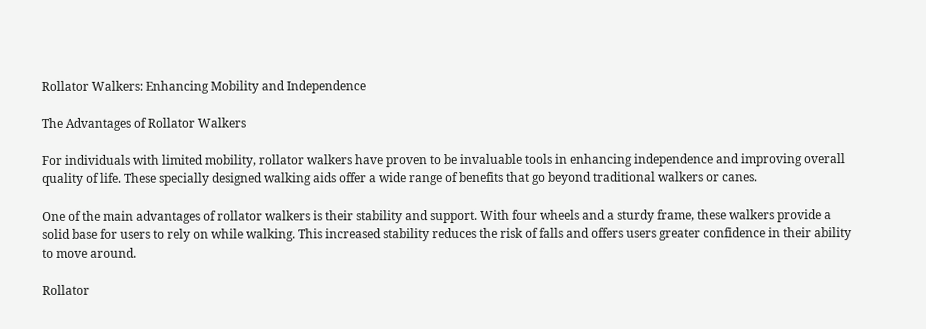Rollator Walkers: Enhancing Mobility and Independence

The Advantages of Rollator Walkers

For individuals with limited mobility, rollator walkers have proven to be invaluable tools in enhancing independence and improving overall quality of life. These specially designed walking aids offer a wide range of benefits that go beyond traditional walkers or canes.

One of the main advantages of rollator walkers is their stability and support. With four wheels and a sturdy frame, these walkers provide a solid base for users to rely on while walking. This increased stability reduces the risk of falls and offers users greater confidence in their ability to move around.

Rollator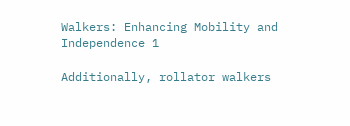Walkers: Enhancing Mobility and Independence 1

Additionally, rollator walkers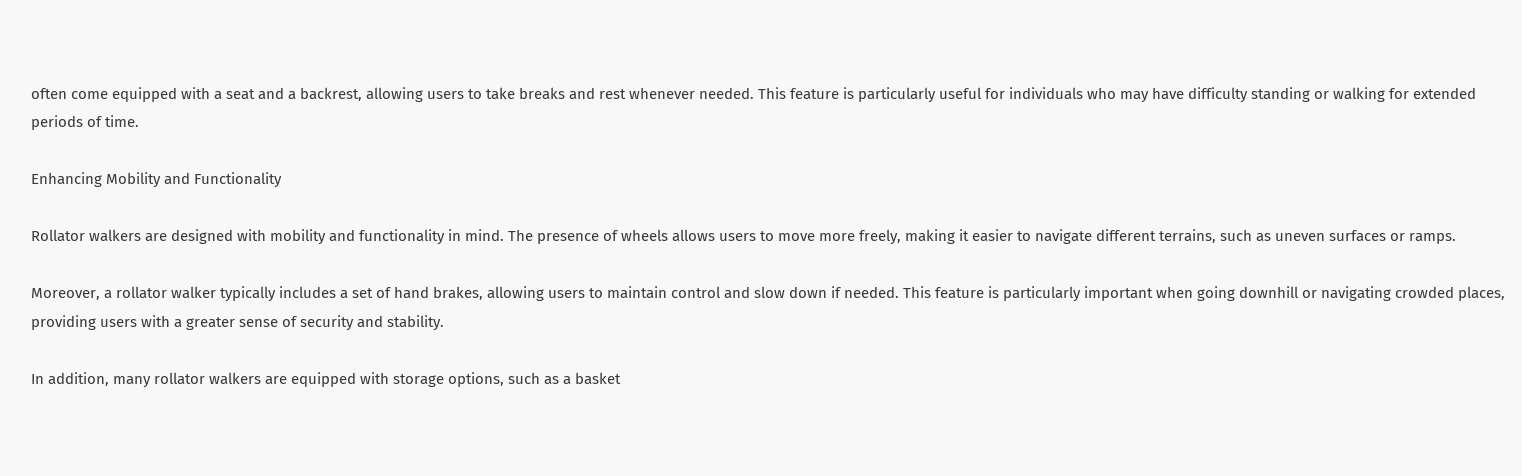often come equipped with a seat and a backrest, allowing users to take breaks and rest whenever needed. This feature is particularly useful for individuals who may have difficulty standing or walking for extended periods of time.

Enhancing Mobility and Functionality

Rollator walkers are designed with mobility and functionality in mind. The presence of wheels allows users to move more freely, making it easier to navigate different terrains, such as uneven surfaces or ramps.

Moreover, a rollator walker typically includes a set of hand brakes, allowing users to maintain control and slow down if needed. This feature is particularly important when going downhill or navigating crowded places, providing users with a greater sense of security and stability.

In addition, many rollator walkers are equipped with storage options, such as a basket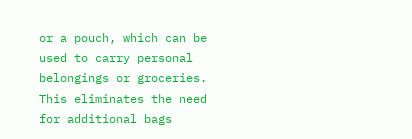or a pouch, which can be used to carry personal belongings or groceries. This eliminates the need for additional bags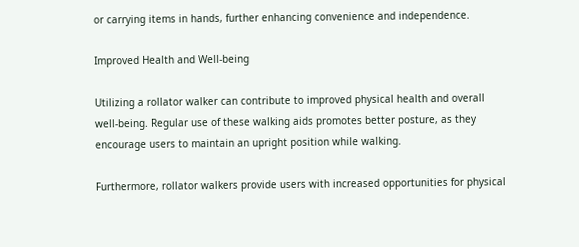or carrying items in hands, further enhancing convenience and independence.

Improved Health and Well-being

Utilizing a rollator walker can contribute to improved physical health and overall well-being. Regular use of these walking aids promotes better posture, as they encourage users to maintain an upright position while walking.

Furthermore, rollator walkers provide users with increased opportunities for physical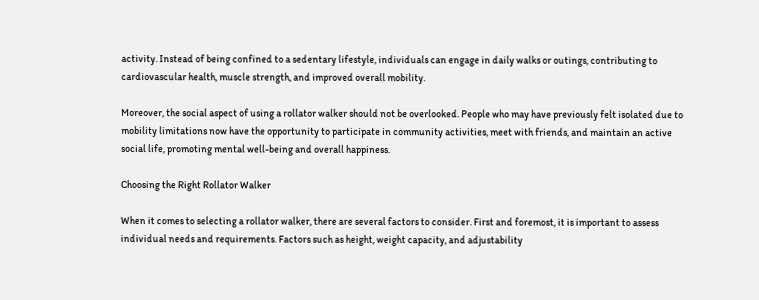activity. Instead of being confined to a sedentary lifestyle, individuals can engage in daily walks or outings, contributing to cardiovascular health, muscle strength, and improved overall mobility.

Moreover, the social aspect of using a rollator walker should not be overlooked. People who may have previously felt isolated due to mobility limitations now have the opportunity to participate in community activities, meet with friends, and maintain an active social life, promoting mental well-being and overall happiness.

Choosing the Right Rollator Walker

When it comes to selecting a rollator walker, there are several factors to consider. First and foremost, it is important to assess individual needs and requirements. Factors such as height, weight capacity, and adjustability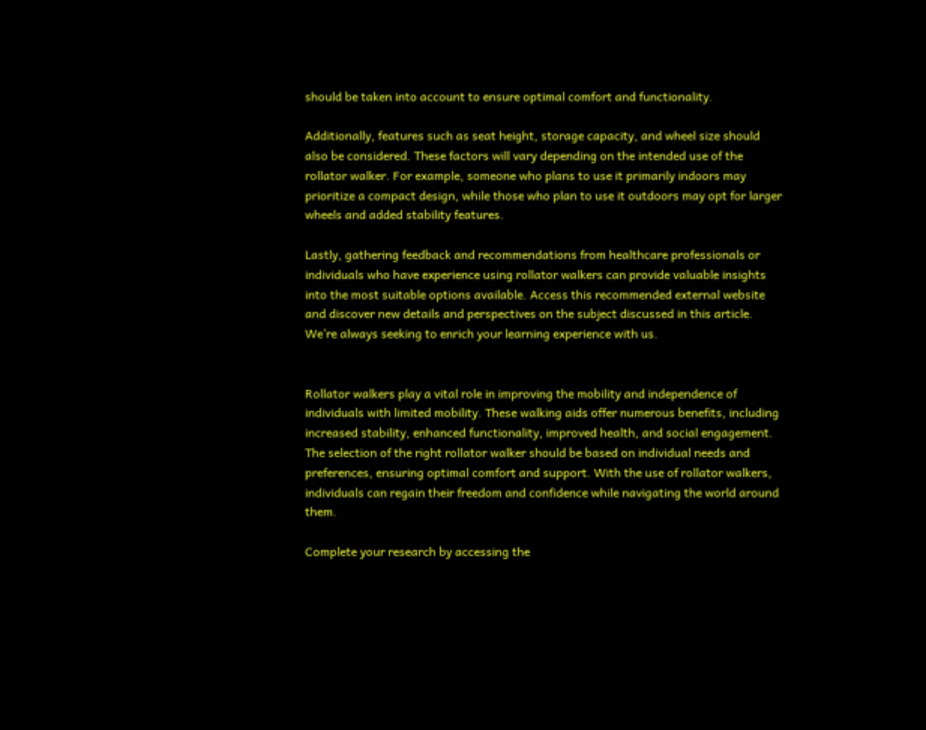should be taken into account to ensure optimal comfort and functionality.

Additionally, features such as seat height, storage capacity, and wheel size should also be considered. These factors will vary depending on the intended use of the rollator walker. For example, someone who plans to use it primarily indoors may prioritize a compact design, while those who plan to use it outdoors may opt for larger wheels and added stability features.

Lastly, gathering feedback and recommendations from healthcare professionals or individuals who have experience using rollator walkers can provide valuable insights into the most suitable options available. Access this recommended external website and discover new details and perspectives on the subject discussed in this article. We’re always seeking to enrich your learning experience with us.


Rollator walkers play a vital role in improving the mobility and independence of individuals with limited mobility. These walking aids offer numerous benefits, including increased stability, enhanced functionality, improved health, and social engagement. The selection of the right rollator walker should be based on individual needs and preferences, ensuring optimal comfort and support. With the use of rollator walkers, individuals can regain their freedom and confidence while navigating the world around them.

Complete your research by accessing the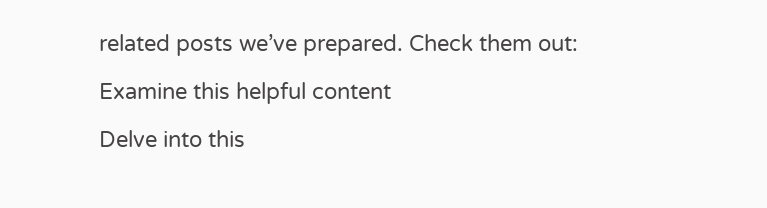related posts we’ve prepared. Check them out:

Examine this helpful content

Delve into this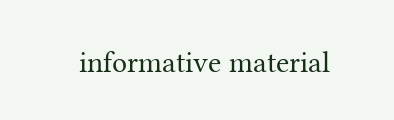informative material